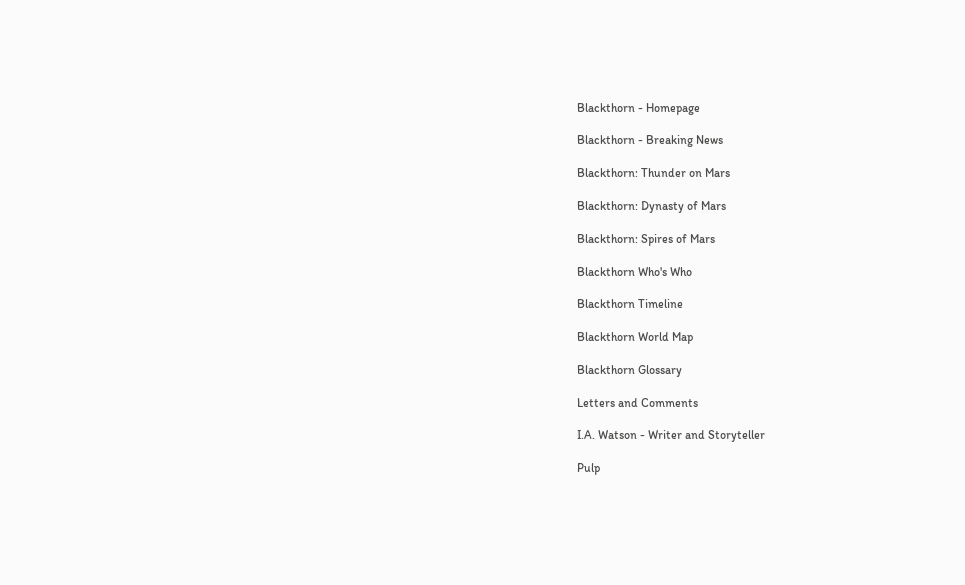Blackthorn - Homepage

Blackthorn - Breaking News

Blackthorn: Thunder on Mars

Blackthorn: Dynasty of Mars

Blackthorn: Spires of Mars

Blackthorn Who's Who

Blackthorn Timeline

Blackthorn World Map

Blackthorn Glossary

Letters and Comments

I.A. Watson - Writer and Storyteller

Pulp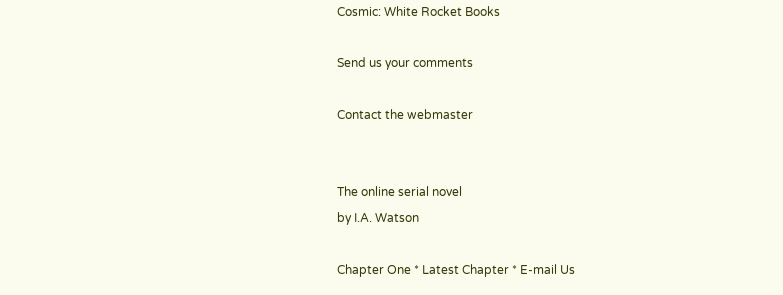Cosmic: White Rocket Books

Send us your comments

Contact the webmaster


The online serial novel
by I.A. Watson

Chapter One * Latest Chapter * E-mail Us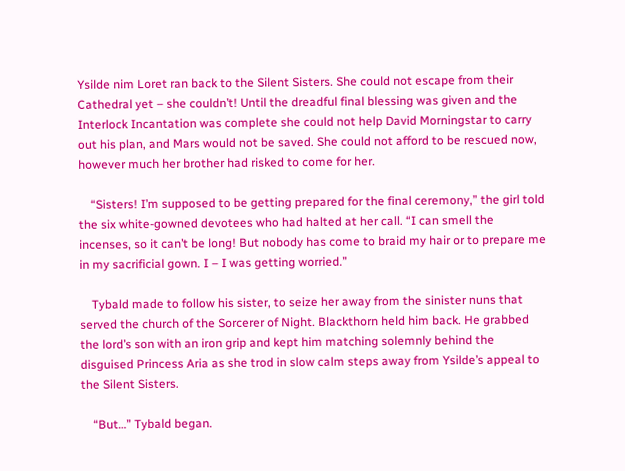Ysilde nim Loret ran back to the Silent Sisters. She could not escape from their Cathedral yet – she couldn’t! Until the dreadful final blessing was given and the Interlock Incantation was complete she could not help David Morningstar to carry out his plan, and Mars would not be saved. She could not afford to be rescued now, however much her brother had risked to come for her.

    “Sisters! I’m supposed to be getting prepared for the final ceremony,” the girl told the six white-gowned devotees who had halted at her call. “I can smell the incenses, so it can’t be long! But nobody has come to braid my hair or to prepare me in my sacrificial gown. I – I was getting worried.”

    Tybald made to follow his sister, to seize her away from the sinister nuns that served the church of the Sorcerer of Night. Blackthorn held him back. He grabbed the lord’s son with an iron grip and kept him matching solemnly behind the disguised Princess Aria as she trod in slow calm steps away from Ysilde’s appeal to the Silent Sisters.

    “But…” Tybald began.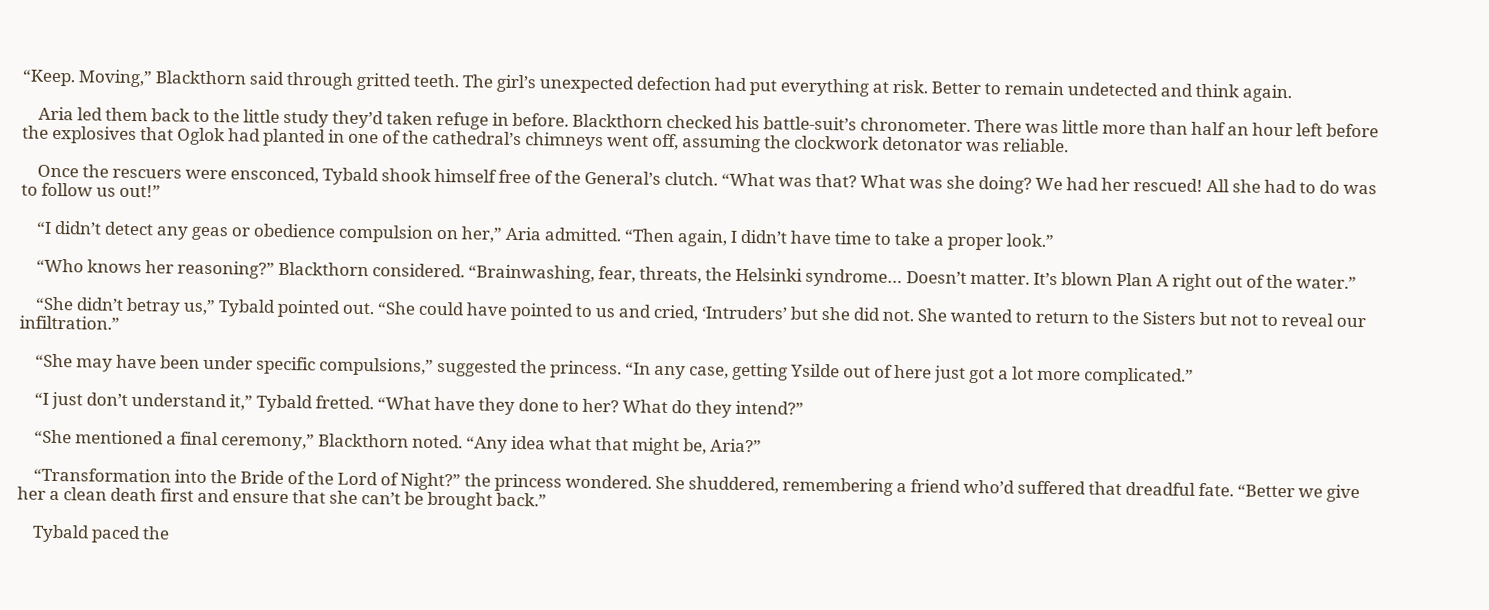“Keep. Moving,” Blackthorn said through gritted teeth. The girl’s unexpected defection had put everything at risk. Better to remain undetected and think again.

    Aria led them back to the little study they’d taken refuge in before. Blackthorn checked his battle-suit’s chronometer. There was little more than half an hour left before the explosives that Oglok had planted in one of the cathedral’s chimneys went off, assuming the clockwork detonator was reliable.

    Once the rescuers were ensconced, Tybald shook himself free of the General’s clutch. “What was that? What was she doing? We had her rescued! All she had to do was to follow us out!”

    “I didn’t detect any geas or obedience compulsion on her,” Aria admitted. “Then again, I didn’t have time to take a proper look.”

    “Who knows her reasoning?” Blackthorn considered. “Brainwashing, fear, threats, the Helsinki syndrome… Doesn’t matter. It’s blown Plan A right out of the water.”

    “She didn’t betray us,” Tybald pointed out. “She could have pointed to us and cried, ‘Intruders’ but she did not. She wanted to return to the Sisters but not to reveal our infiltration.”

    “She may have been under specific compulsions,” suggested the princess. “In any case, getting Ysilde out of here just got a lot more complicated.”

    “I just don’t understand it,” Tybald fretted. “What have they done to her? What do they intend?”

    “She mentioned a final ceremony,” Blackthorn noted. “Any idea what that might be, Aria?”

    “Transformation into the Bride of the Lord of Night?” the princess wondered. She shuddered, remembering a friend who’d suffered that dreadful fate. “Better we give her a clean death first and ensure that she can’t be brought back.”

    Tybald paced the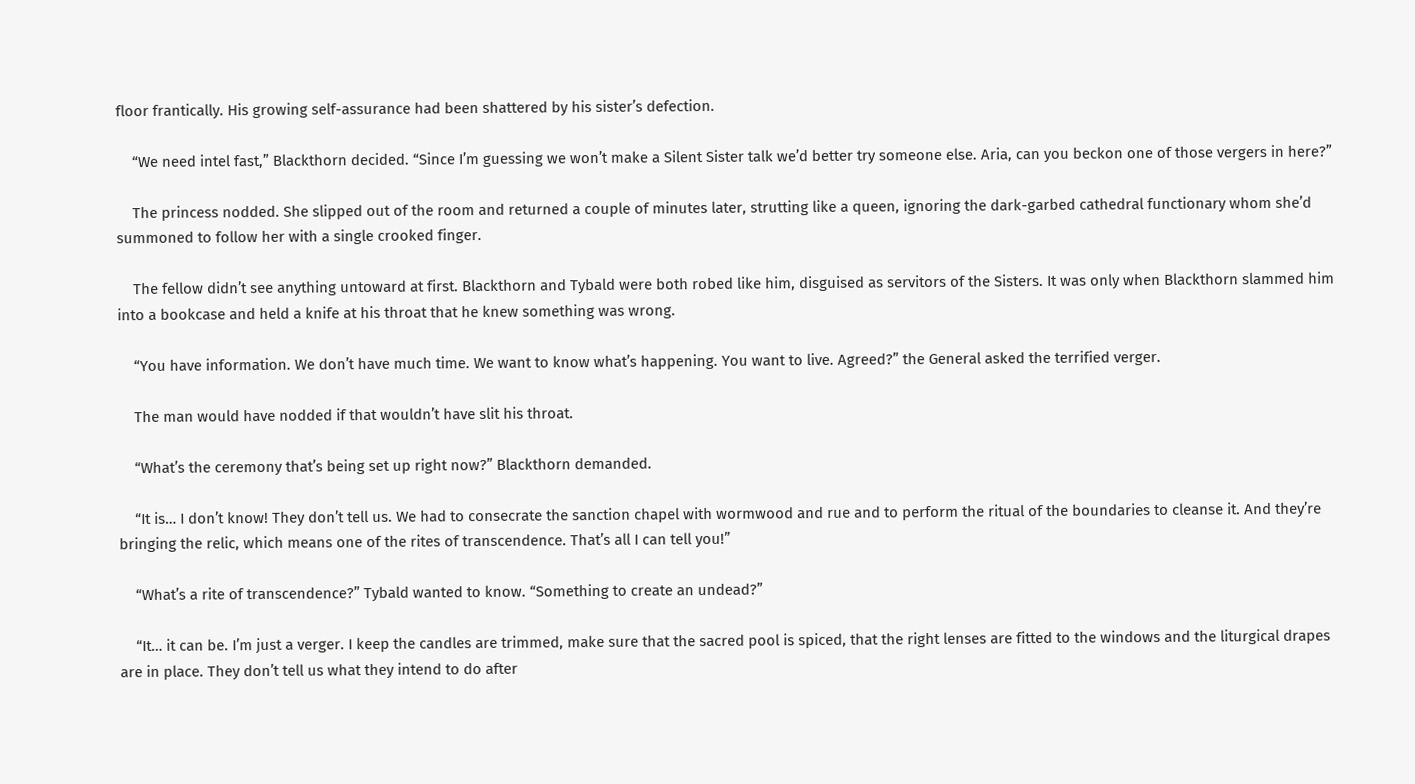floor frantically. His growing self-assurance had been shattered by his sister’s defection.

    “We need intel fast,” Blackthorn decided. “Since I’m guessing we won’t make a Silent Sister talk we’d better try someone else. Aria, can you beckon one of those vergers in here?”

    The princess nodded. She slipped out of the room and returned a couple of minutes later, strutting like a queen, ignoring the dark-garbed cathedral functionary whom she’d summoned to follow her with a single crooked finger.

    The fellow didn’t see anything untoward at first. Blackthorn and Tybald were both robed like him, disguised as servitors of the Sisters. It was only when Blackthorn slammed him into a bookcase and held a knife at his throat that he knew something was wrong.

    “You have information. We don’t have much time. We want to know what’s happening. You want to live. Agreed?” the General asked the terrified verger.

    The man would have nodded if that wouldn’t have slit his throat.

    “What’s the ceremony that’s being set up right now?” Blackthorn demanded.

    “It is… I don’t know! They don’t tell us. We had to consecrate the sanction chapel with wormwood and rue and to perform the ritual of the boundaries to cleanse it. And they’re bringing the relic, which means one of the rites of transcendence. That’s all I can tell you!”

    “What’s a rite of transcendence?” Tybald wanted to know. “Something to create an undead?”

    “It… it can be. I’m just a verger. I keep the candles are trimmed, make sure that the sacred pool is spiced, that the right lenses are fitted to the windows and the liturgical drapes are in place. They don’t tell us what they intend to do after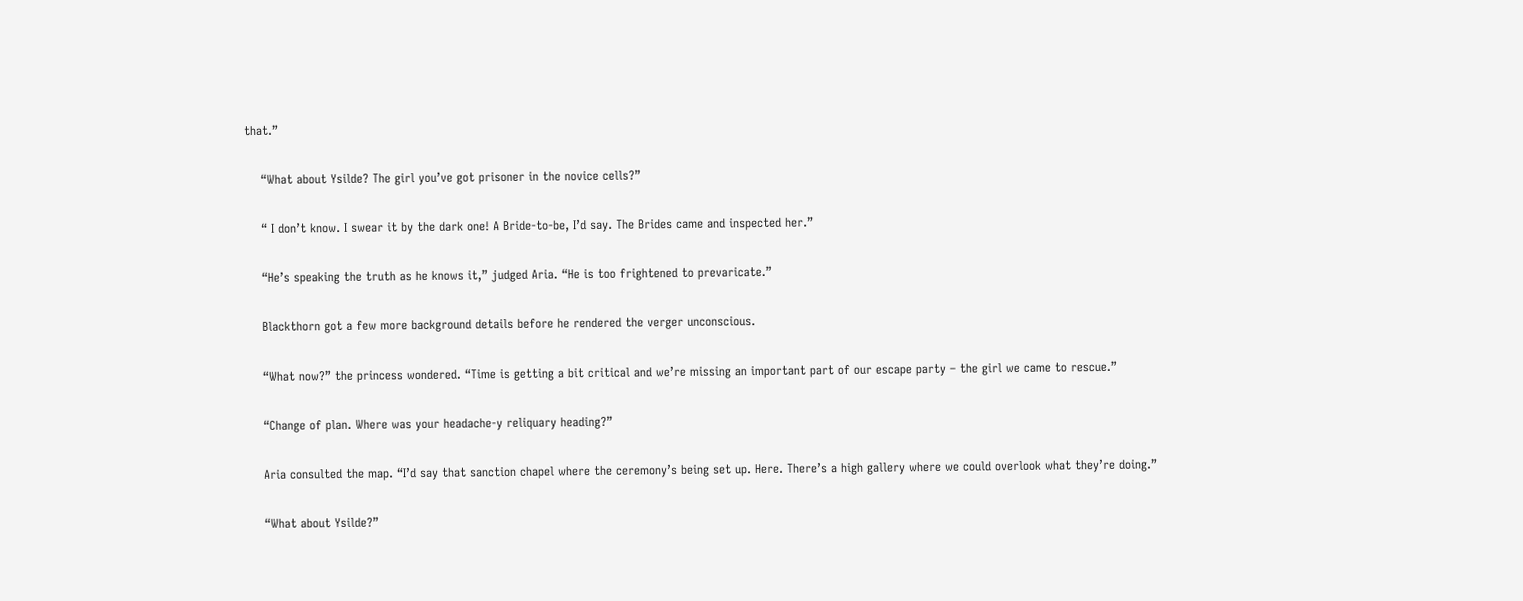that.”

    “What about Ysilde? The girl you’ve got prisoner in the novice cells?”

    “ I don’t know. I swear it by the dark one! A Bride-to-be, I’d say. The Brides came and inspected her.”

    “He’s speaking the truth as he knows it,” judged Aria. “He is too frightened to prevaricate.”

    Blackthorn got a few more background details before he rendered the verger unconscious.

    “What now?” the princess wondered. “Time is getting a bit critical and we’re missing an important part of our escape party – the girl we came to rescue.”

    “Change of plan. Where was your headache-y reliquary heading?”

    Aria consulted the map. “I’d say that sanction chapel where the ceremony’s being set up. Here. There’s a high gallery where we could overlook what they’re doing.”

    “What about Ysilde?”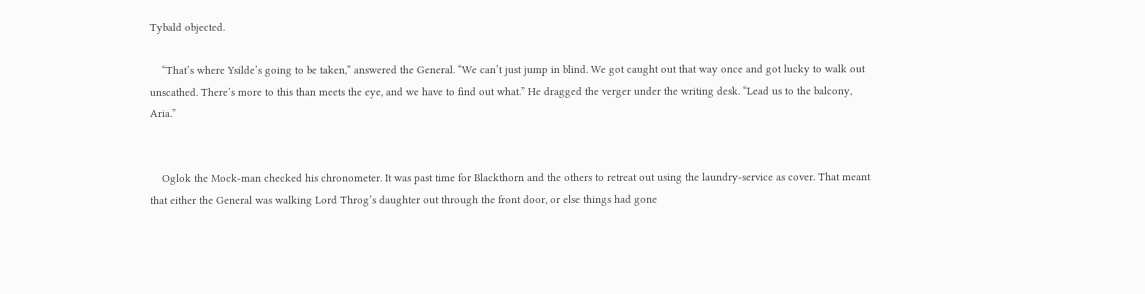Tybald objected.

    “That’s where Ysilde’s going to be taken,” answered the General. “We can’t just jump in blind. We got caught out that way once and got lucky to walk out unscathed. There’s more to this than meets the eye, and we have to find out what.” He dragged the verger under the writing desk. “Lead us to the balcony, Aria.”


    Oglok the Mock-man checked his chronometer. It was past time for Blackthorn and the others to retreat out using the laundry-service as cover. That meant that either the General was walking Lord Throg’s daughter out through the front door, or else things had gone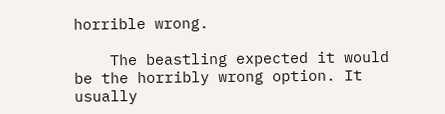horrible wrong.

    The beastling expected it would be the horribly wrong option. It usually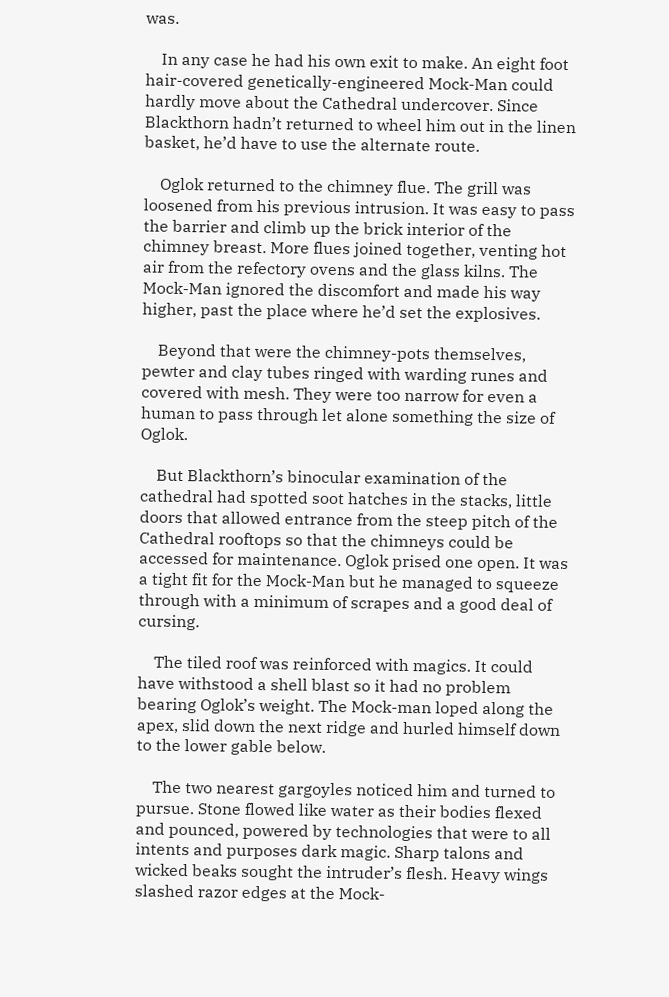was.

    In any case he had his own exit to make. An eight foot hair-covered genetically-engineered Mock-Man could hardly move about the Cathedral undercover. Since Blackthorn hadn’t returned to wheel him out in the linen basket, he’d have to use the alternate route.

    Oglok returned to the chimney flue. The grill was loosened from his previous intrusion. It was easy to pass the barrier and climb up the brick interior of the chimney breast. More flues joined together, venting hot air from the refectory ovens and the glass kilns. The Mock-Man ignored the discomfort and made his way higher, past the place where he’d set the explosives.

    Beyond that were the chimney-pots themselves, pewter and clay tubes ringed with warding runes and covered with mesh. They were too narrow for even a human to pass through let alone something the size of Oglok.

    But Blackthorn’s binocular examination of the cathedral had spotted soot hatches in the stacks, little doors that allowed entrance from the steep pitch of the Cathedral rooftops so that the chimneys could be accessed for maintenance. Oglok prised one open. It was a tight fit for the Mock-Man but he managed to squeeze through with a minimum of scrapes and a good deal of cursing.

    The tiled roof was reinforced with magics. It could have withstood a shell blast so it had no problem bearing Oglok’s weight. The Mock-man loped along the apex, slid down the next ridge and hurled himself down to the lower gable below.

    The two nearest gargoyles noticed him and turned to pursue. Stone flowed like water as their bodies flexed and pounced, powered by technologies that were to all intents and purposes dark magic. Sharp talons and wicked beaks sought the intruder’s flesh. Heavy wings slashed razor edges at the Mock-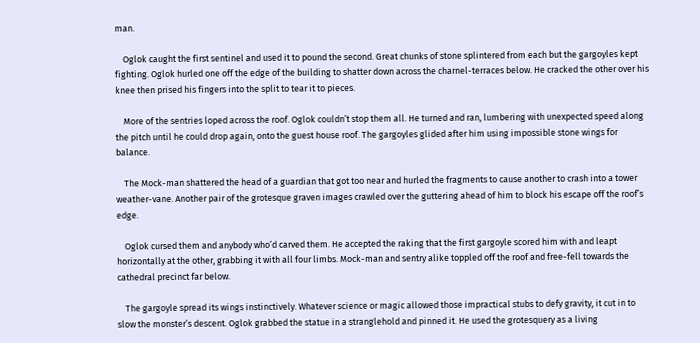man.

    Oglok caught the first sentinel and used it to pound the second. Great chunks of stone splintered from each but the gargoyles kept fighting. Oglok hurled one off the edge of the building to shatter down across the charnel-terraces below. He cracked the other over his knee then prised his fingers into the split to tear it to pieces.

    More of the sentries loped across the roof. Oglok couldn’t stop them all. He turned and ran, lumbering with unexpected speed along the pitch until he could drop again, onto the guest house roof. The gargoyles glided after him using impossible stone wings for balance.

    The Mock-man shattered the head of a guardian that got too near and hurled the fragments to cause another to crash into a tower weather-vane. Another pair of the grotesque graven images crawled over the guttering ahead of him to block his escape off the roof’s edge.

    Oglok cursed them and anybody who’d carved them. He accepted the raking that the first gargoyle scored him with and leapt horizontally at the other, grabbing it with all four limbs. Mock-man and sentry alike toppled off the roof and free-fell towards the cathedral precinct far below.

    The gargoyle spread its wings instinctively. Whatever science or magic allowed those impractical stubs to defy gravity, it cut in to slow the monster’s descent. Oglok grabbed the statue in a stranglehold and pinned it. He used the grotesquery as a living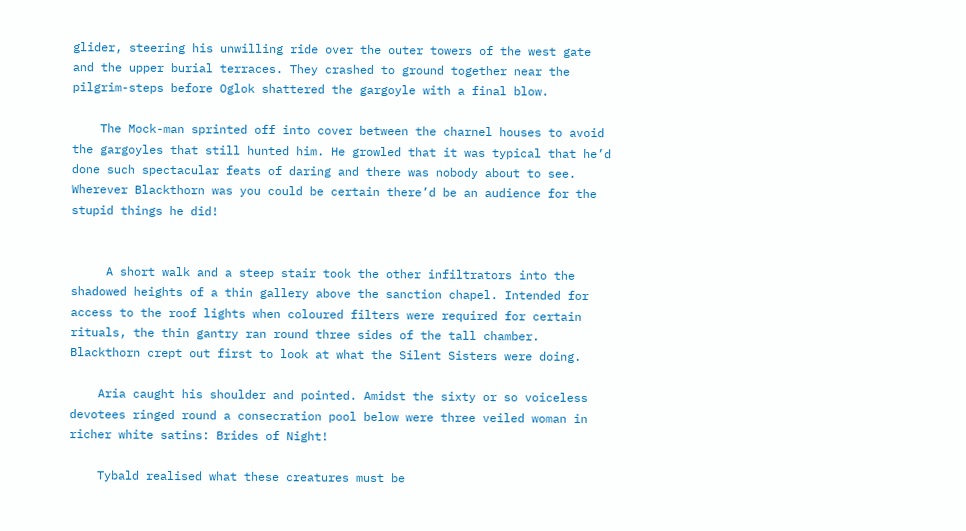glider, steering his unwilling ride over the outer towers of the west gate and the upper burial terraces. They crashed to ground together near the pilgrim-steps before Oglok shattered the gargoyle with a final blow.

    The Mock-man sprinted off into cover between the charnel houses to avoid the gargoyles that still hunted him. He growled that it was typical that he’d done such spectacular feats of daring and there was nobody about to see. Wherever Blackthorn was you could be certain there’d be an audience for the stupid things he did!


     A short walk and a steep stair took the other infiltrators into the shadowed heights of a thin gallery above the sanction chapel. Intended for access to the roof lights when coloured filters were required for certain rituals, the thin gantry ran round three sides of the tall chamber. Blackthorn crept out first to look at what the Silent Sisters were doing.

    Aria caught his shoulder and pointed. Amidst the sixty or so voiceless devotees ringed round a consecration pool below were three veiled woman in richer white satins: Brides of Night!

    Tybald realised what these creatures must be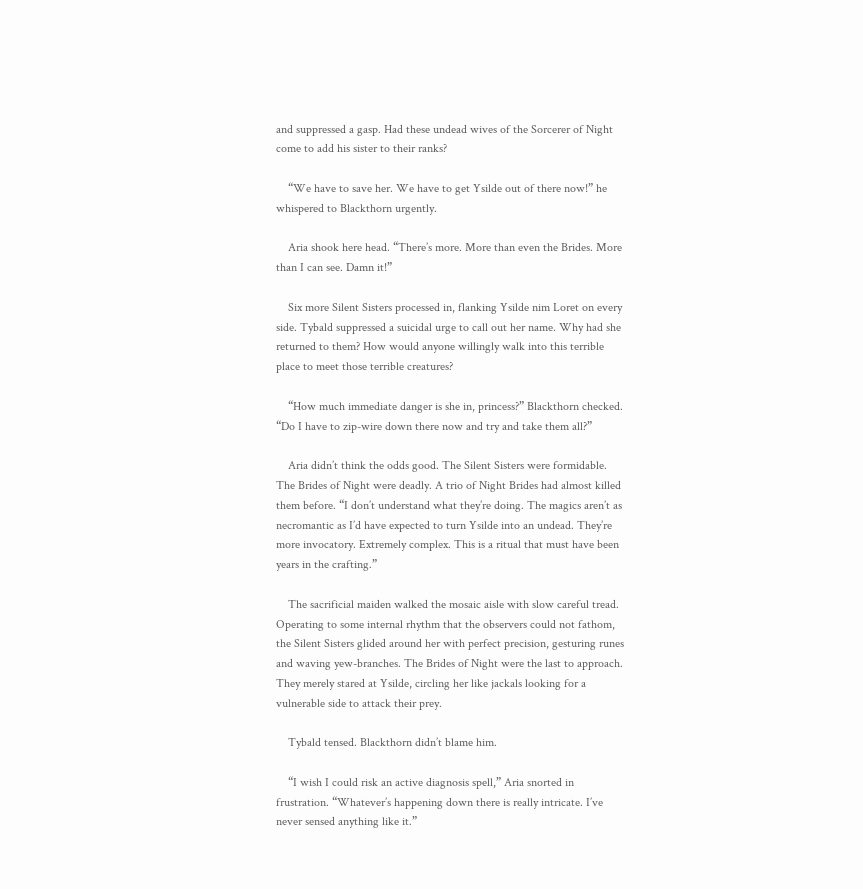and suppressed a gasp. Had these undead wives of the Sorcerer of Night come to add his sister to their ranks?

    “We have to save her. We have to get Ysilde out of there now!” he whispered to Blackthorn urgently.

    Aria shook here head. “There’s more. More than even the Brides. More than I can see. Damn it!”

    Six more Silent Sisters processed in, flanking Ysilde nim Loret on every side. Tybald suppressed a suicidal urge to call out her name. Why had she returned to them? How would anyone willingly walk into this terrible place to meet those terrible creatures?

    “How much immediate danger is she in, princess?” Blackthorn checked. “Do I have to zip-wire down there now and try and take them all?”

    Aria didn’t think the odds good. The Silent Sisters were formidable. The Brides of Night were deadly. A trio of Night Brides had almost killed them before. “I don’t understand what they’re doing. The magics aren’t as necromantic as I’d have expected to turn Ysilde into an undead. They’re more invocatory. Extremely complex. This is a ritual that must have been years in the crafting.”

    The sacrificial maiden walked the mosaic aisle with slow careful tread. Operating to some internal rhythm that the observers could not fathom, the Silent Sisters glided around her with perfect precision, gesturing runes and waving yew-branches. The Brides of Night were the last to approach. They merely stared at Ysilde, circling her like jackals looking for a vulnerable side to attack their prey.

    Tybald tensed. Blackthorn didn’t blame him.

    “I wish I could risk an active diagnosis spell,” Aria snorted in frustration. “Whatever’s happening down there is really intricate. I’ve never sensed anything like it.”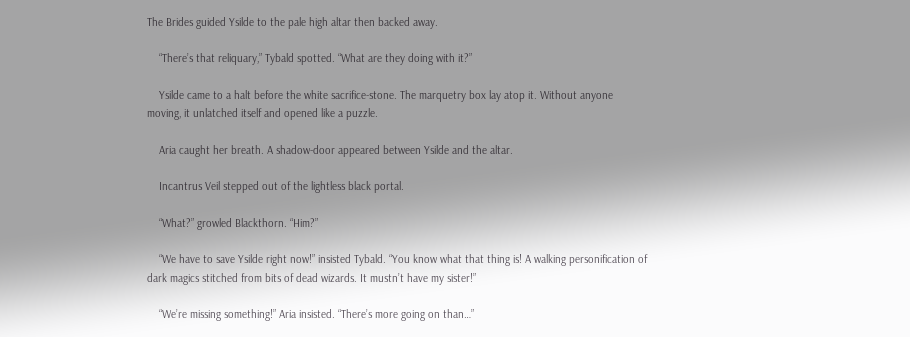The Brides guided Ysilde to the pale high altar then backed away.

    “There’s that reliquary,” Tybald spotted. “What are they doing with it?”

    Ysilde came to a halt before the white sacrifice-stone. The marquetry box lay atop it. Without anyone moving, it unlatched itself and opened like a puzzle.

    Aria caught her breath. A shadow-door appeared between Ysilde and the altar.

    Incantrus Veil stepped out of the lightless black portal.

    “What?” growled Blackthorn. “Him?”

    “We have to save Ysilde right now!” insisted Tybald. “You know what that thing is! A walking personification of dark magics stitched from bits of dead wizards. It mustn’t have my sister!”

    “We’re missing something!” Aria insisted. “There’s more going on than…”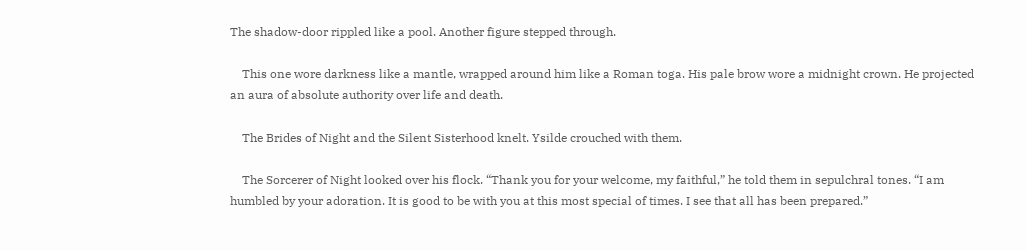The shadow-door rippled like a pool. Another figure stepped through.

    This one wore darkness like a mantle, wrapped around him like a Roman toga. His pale brow wore a midnight crown. He projected an aura of absolute authority over life and death.

    The Brides of Night and the Silent Sisterhood knelt. Ysilde crouched with them.

    The Sorcerer of Night looked over his flock. “Thank you for your welcome, my faithful,” he told them in sepulchral tones. “I am humbled by your adoration. It is good to be with you at this most special of times. I see that all has been prepared.”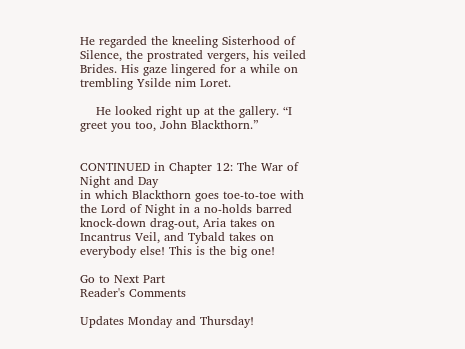He regarded the kneeling Sisterhood of Silence, the prostrated vergers, his veiled Brides. His gaze lingered for a while on trembling Ysilde nim Loret.

    He looked right up at the gallery. “I greet you too, John Blackthorn.”


CONTINUED in Chapter 12: The War of Night and Day
in which Blackthorn goes toe-to-toe with the Lord of Night in a no-holds barred knock-down drag-out, Aria takes on Incantrus Veil, and Tybald takes on everybody else! This is the big one!

Go to Next Part
Reader's Comments

Updates Monday and Thursday!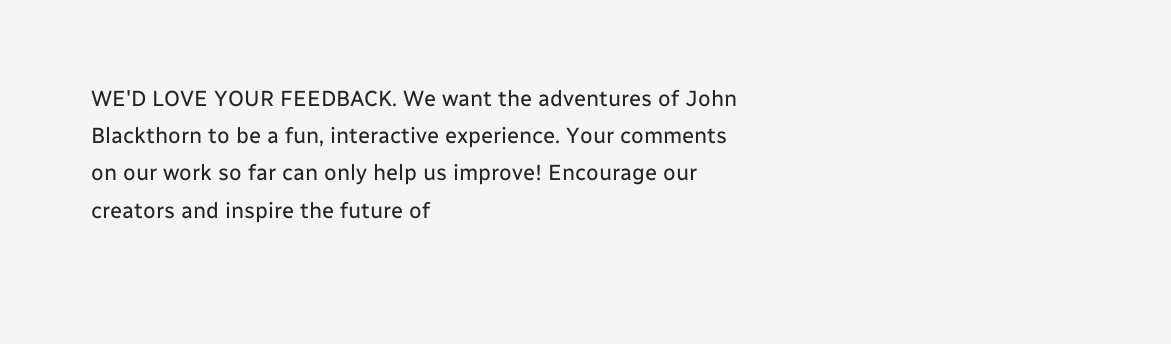WE'D LOVE YOUR FEEDBACK. We want the adventures of John Blackthorn to be a fun, interactive experience. Your comments on our work so far can only help us improve! Encourage our creators and inspire the future of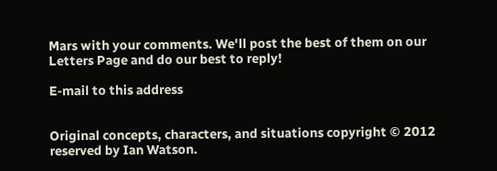Mars with your comments. We'll post the best of them on our Letters Page and do our best to reply!

E-mail to this address


Original concepts, characters, and situations copyright © 2012 reserved by Ian Watson.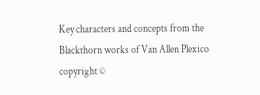Key characters and concepts from the Blackthorn works of Van Allen Plexico copyright ©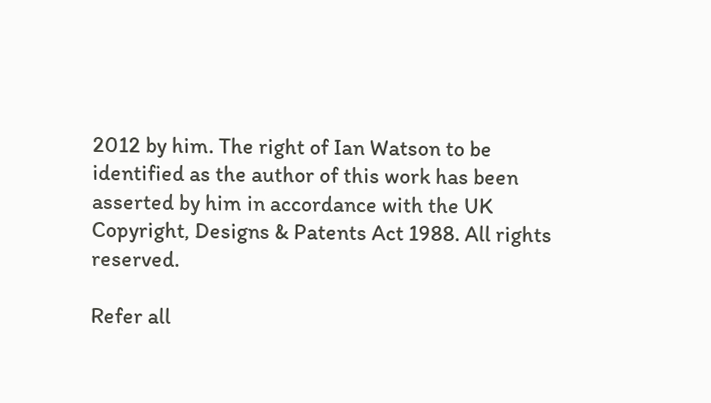2012 by him. The right of Ian Watson to be identified as the author of this work has been asserted by him in accordance with the UK Copyright, Designs & Patents Act 1988. All rights reserved.

Refer all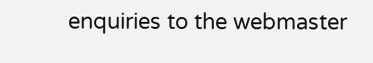enquiries to the webmaster